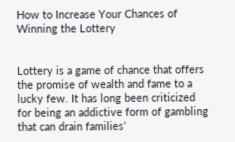How to Increase Your Chances of Winning the Lottery


Lottery is a game of chance that offers the promise of wealth and fame to a lucky few. It has long been criticized for being an addictive form of gambling that can drain families’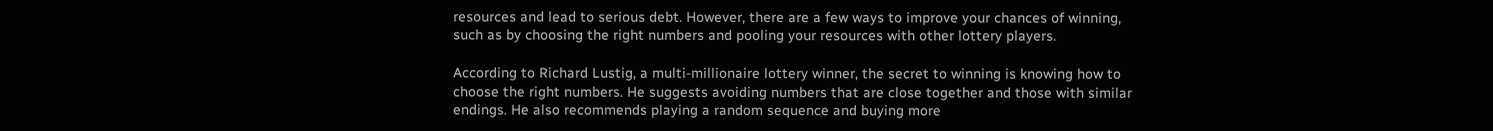resources and lead to serious debt. However, there are a few ways to improve your chances of winning, such as by choosing the right numbers and pooling your resources with other lottery players.

According to Richard Lustig, a multi-millionaire lottery winner, the secret to winning is knowing how to choose the right numbers. He suggests avoiding numbers that are close together and those with similar endings. He also recommends playing a random sequence and buying more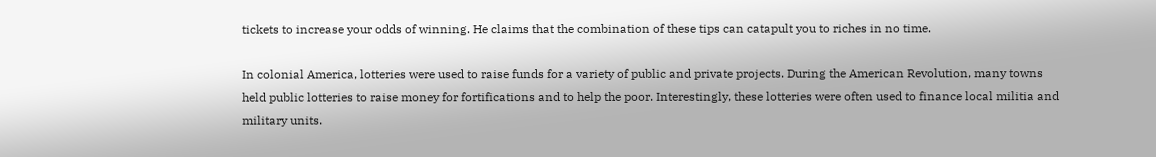tickets to increase your odds of winning. He claims that the combination of these tips can catapult you to riches in no time.

In colonial America, lotteries were used to raise funds for a variety of public and private projects. During the American Revolution, many towns held public lotteries to raise money for fortifications and to help the poor. Interestingly, these lotteries were often used to finance local militia and military units.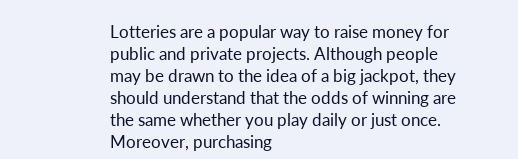Lotteries are a popular way to raise money for public and private projects. Although people may be drawn to the idea of a big jackpot, they should understand that the odds of winning are the same whether you play daily or just once. Moreover, purchasing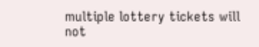multiple lottery tickets will not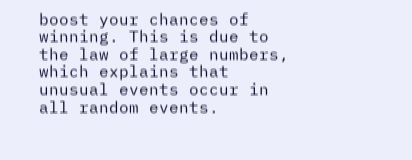boost your chances of winning. This is due to the law of large numbers, which explains that unusual events occur in all random events.